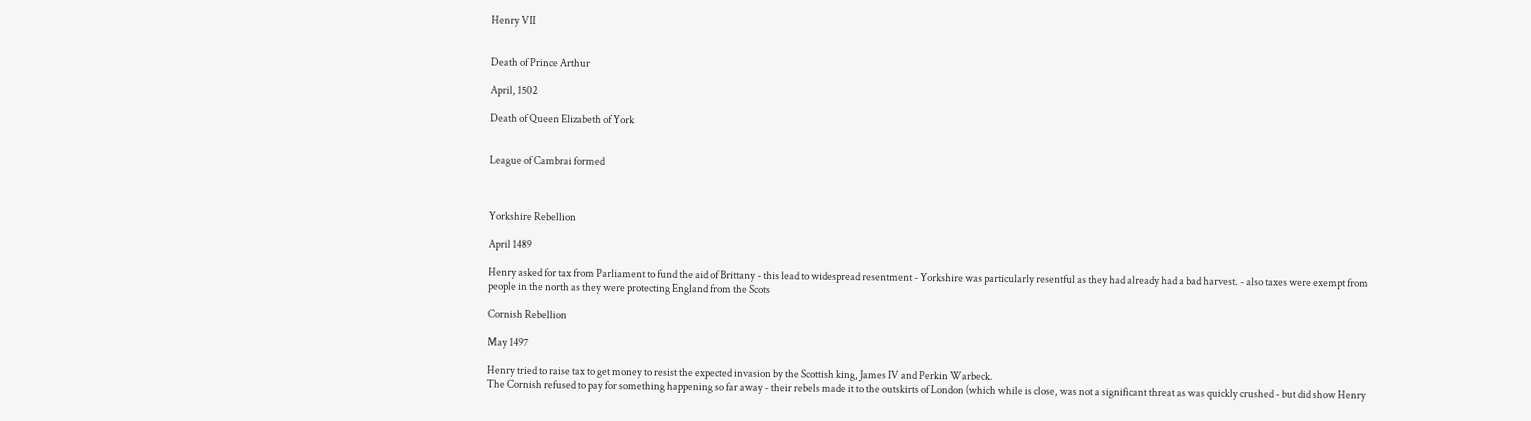Henry VII


Death of Prince Arthur

April, 1502

Death of Queen Elizabeth of York


League of Cambrai formed



Yorkshire Rebellion

April 1489

Henry asked for tax from Parliament to fund the aid of Brittany - this lead to widespread resentment - Yorkshire was particularly resentful as they had already had a bad harvest. - also taxes were exempt from people in the north as they were protecting England from the Scots

Cornish Rebellion

May 1497

Henry tried to raise tax to get money to resist the expected invasion by the Scottish king, James IV and Perkin Warbeck.
The Cornish refused to pay for something happening so far away - their rebels made it to the outskirts of London (which while is close, was not a significant threat as was quickly crushed - but did show Henry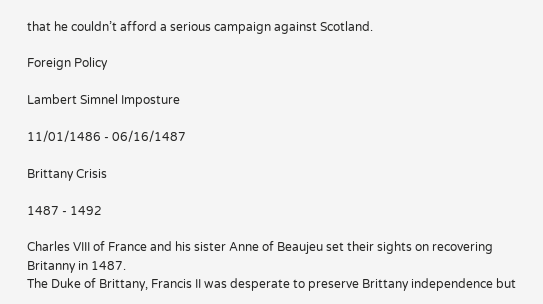that he couldn’t afford a serious campaign against Scotland.

Foreign Policy

Lambert Simnel Imposture

11/01/1486 - 06/16/1487

Brittany Crisis

1487 - 1492

Charles VIII of France and his sister Anne of Beaujeu set their sights on recovering Britanny in 1487.
The Duke of Brittany, Francis II was desperate to preserve Brittany independence but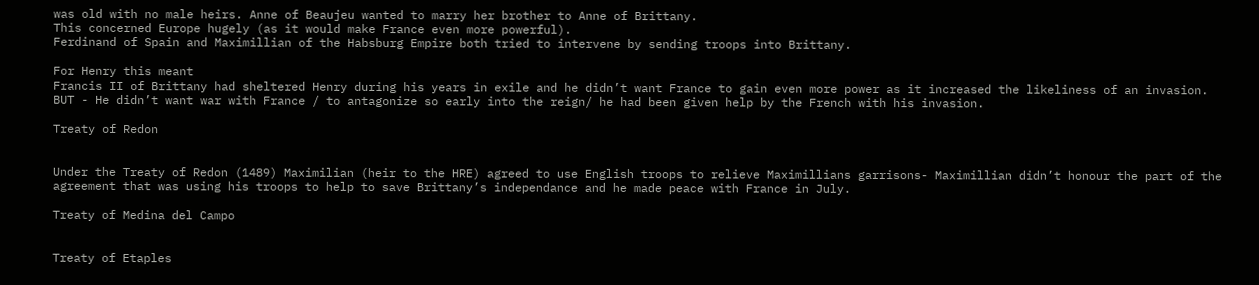was old with no male heirs. Anne of Beaujeu wanted to marry her brother to Anne of Brittany.
This concerned Europe hugely (as it would make France even more powerful).
Ferdinand of Spain and Maximillian of the Habsburg Empire both tried to intervene by sending troops into Brittany.

For Henry this meant
Francis II of Brittany had sheltered Henry during his years in exile and he didn’t want France to gain even more power as it increased the likeliness of an invasion.
BUT - He didn’t want war with France / to antagonize so early into the reign/ he had been given help by the French with his invasion.

Treaty of Redon


Under the Treaty of Redon (1489) Maximilian (heir to the HRE) agreed to use English troops to relieve Maximillians garrisons- Maximillian didn’t honour the part of the agreement that was using his troops to help to save Brittany’s independance and he made peace with France in July.

Treaty of Medina del Campo


Treaty of Etaples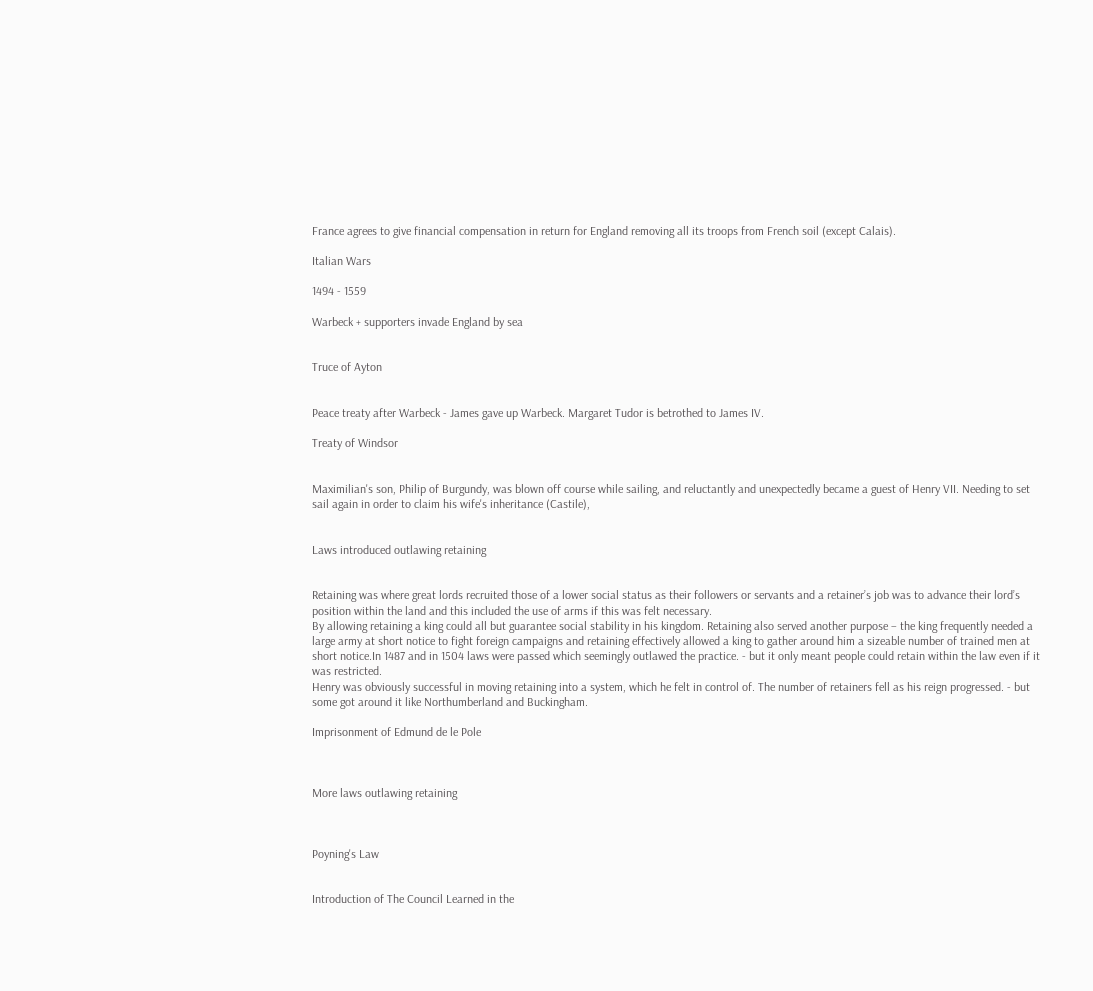France agrees to give financial compensation in return for England removing all its troops from French soil (except Calais).

Italian Wars

1494 - 1559

Warbeck + supporters invade England by sea


Truce of Ayton


Peace treaty after Warbeck - James gave up Warbeck. Margaret Tudor is betrothed to James IV.

Treaty of Windsor


Maximilian's son, Philip of Burgundy, was blown off course while sailing, and reluctantly and unexpectedly became a guest of Henry VII. Needing to set sail again in order to claim his wife's inheritance (Castile),


Laws introduced outlawing retaining


Retaining was where great lords recruited those of a lower social status as their followers or servants and a retainer’s job was to advance their lord’s position within the land and this included the use of arms if this was felt necessary.
By allowing retaining a king could all but guarantee social stability in his kingdom. Retaining also served another purpose – the king frequently needed a large army at short notice to fight foreign campaigns and retaining effectively allowed a king to gather around him a sizeable number of trained men at short notice.In 1487 and in 1504 laws were passed which seemingly outlawed the practice. - but it only meant people could retain within the law even if it was restricted.
Henry was obviously successful in moving retaining into a system, which he felt in control of. The number of retainers fell as his reign progressed. - but some got around it like Northumberland and Buckingham.

Imprisonment of Edmund de le Pole



More laws outlawing retaining



Poyning's Law


Introduction of The Council Learned in the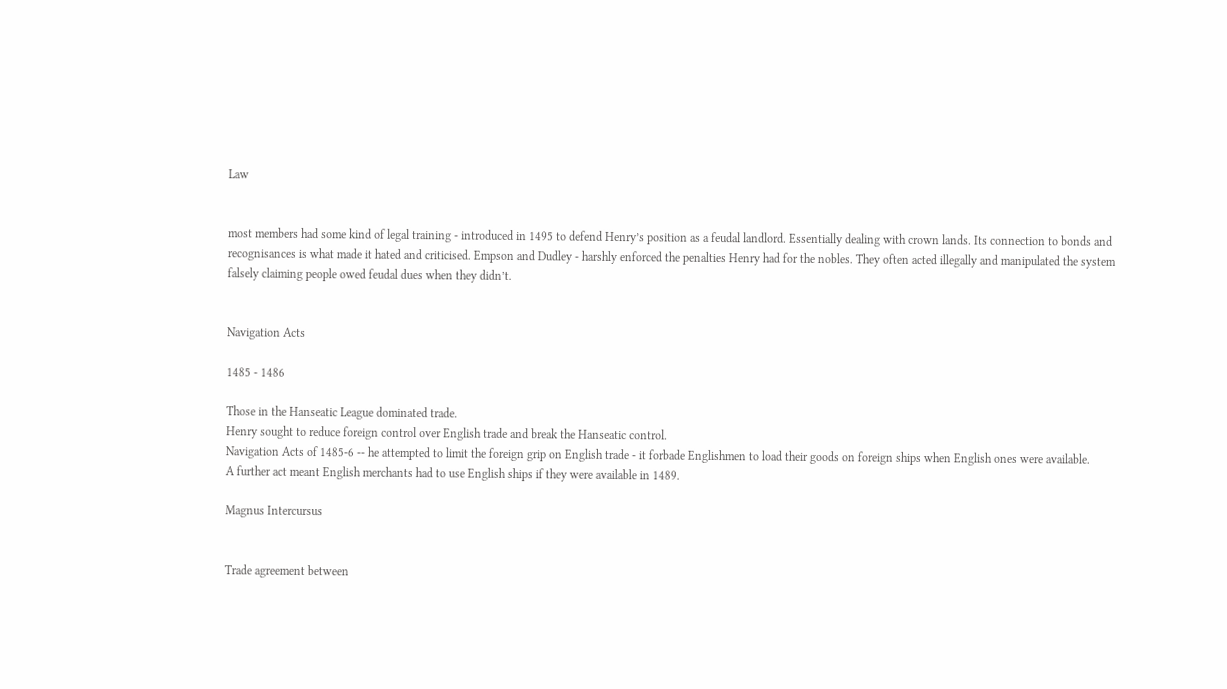Law


most members had some kind of legal training - introduced in 1495 to defend Henry’s position as a feudal landlord. Essentially dealing with crown lands. Its connection to bonds and recognisances is what made it hated and criticised. Empson and Dudley - harshly enforced the penalties Henry had for the nobles. They often acted illegally and manipulated the system falsely claiming people owed feudal dues when they didn’t.


Navigation Acts

1485 - 1486

Those in the Hanseatic League dominated trade.
Henry sought to reduce foreign control over English trade and break the Hanseatic control.
Navigation Acts of 1485-6 -- he attempted to limit the foreign grip on English trade - it forbade Englishmen to load their goods on foreign ships when English ones were available.
A further act meant English merchants had to use English ships if they were available in 1489.

Magnus Intercursus


Trade agreement between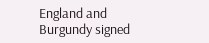England and Burgundy signed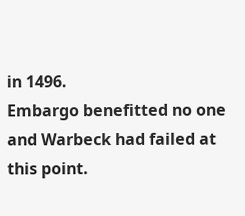in 1496.
Embargo benefitted no one and Warbeck had failed at this point.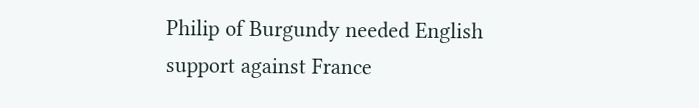Philip of Burgundy needed English support against France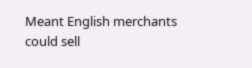Meant English merchants could sell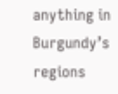anything in Burgundy’s regions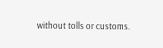without tolls or customs.